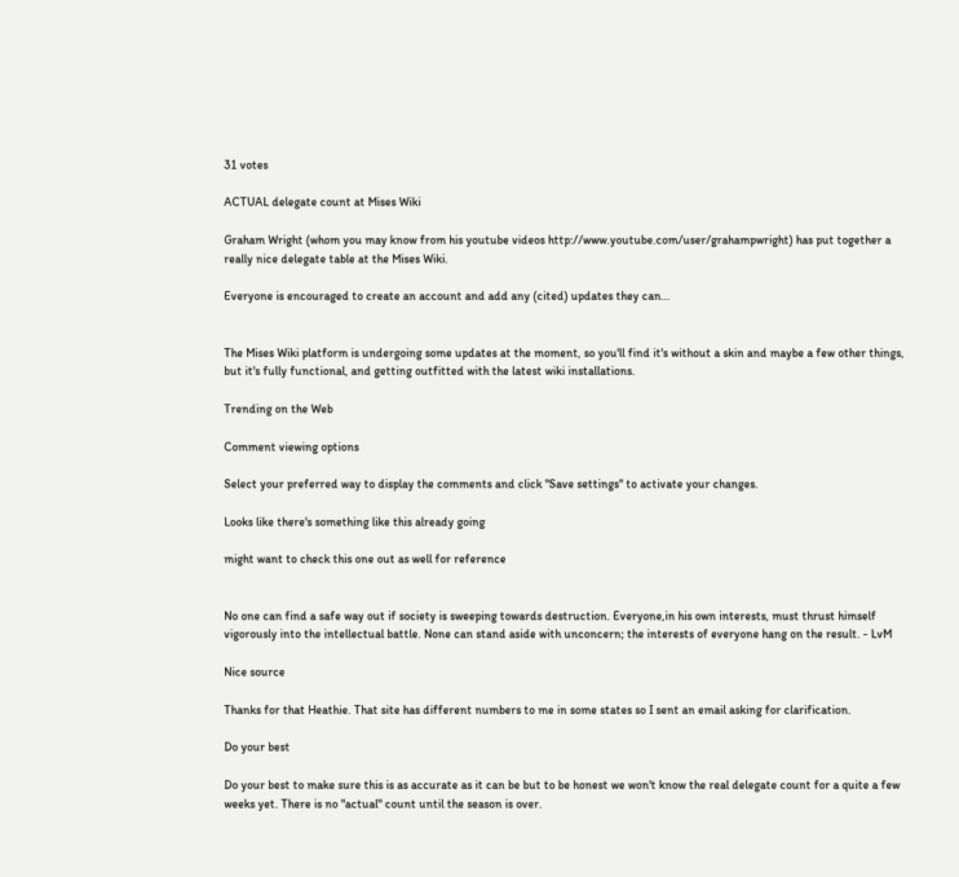31 votes

ACTUAL delegate count at Mises Wiki

Graham Wright (whom you may know from his youtube videos http://www.youtube.com/user/grahampwright) has put together a really nice delegate table at the Mises Wiki.

Everyone is encouraged to create an account and add any (cited) updates they can...


The Mises Wiki platform is undergoing some updates at the moment, so you'll find it's without a skin and maybe a few other things, but it's fully functional, and getting outfitted with the latest wiki installations.

Trending on the Web

Comment viewing options

Select your preferred way to display the comments and click "Save settings" to activate your changes.

Looks like there's something like this already going

might want to check this one out as well for reference


No one can find a safe way out if society is sweeping towards destruction. Everyone,in his own interests, must thrust himself vigorously into the intellectual battle. None can stand aside with unconcern; the interests of everyone hang on the result. - LvM

Nice source

Thanks for that Heathie. That site has different numbers to me in some states so I sent an email asking for clarification.

Do your best

Do your best to make sure this is as accurate as it can be but to be honest we won't know the real delegate count for a quite a few weeks yet. There is no "actual" count until the season is over.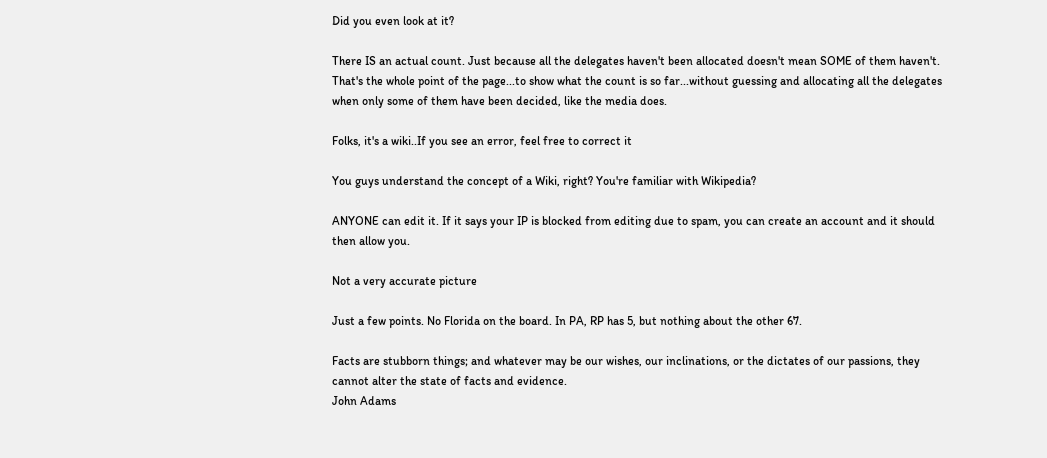Did you even look at it?

There IS an actual count. Just because all the delegates haven't been allocated doesn't mean SOME of them haven't. That's the whole point of the page...to show what the count is so far...without guessing and allocating all the delegates when only some of them have been decided, like the media does.

Folks, it's a wiki..If you see an error, feel free to correct it

You guys understand the concept of a Wiki, right? You're familiar with Wikipedia?

ANYONE can edit it. If it says your IP is blocked from editing due to spam, you can create an account and it should then allow you.

Not a very accurate picture

Just a few points. No Florida on the board. In PA, RP has 5, but nothing about the other 67.

Facts are stubborn things; and whatever may be our wishes, our inclinations, or the dictates of our passions, they cannot alter the state of facts and evidence.
John Adams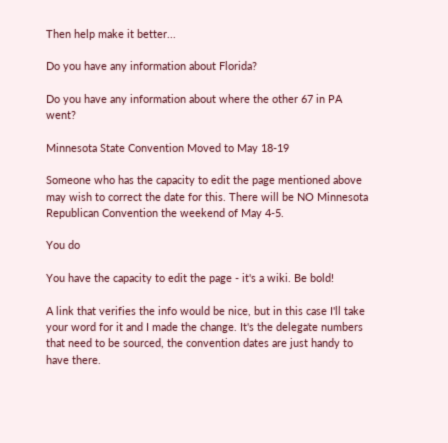Then help make it better...

Do you have any information about Florida?

Do you have any information about where the other 67 in PA went?

Minnesota State Convention Moved to May 18-19

Someone who has the capacity to edit the page mentioned above may wish to correct the date for this. There will be NO Minnesota Republican Convention the weekend of May 4-5.

You do

You have the capacity to edit the page - it's a wiki. Be bold!

A link that verifies the info would be nice, but in this case I'll take your word for it and I made the change. It's the delegate numbers that need to be sourced, the convention dates are just handy to have there.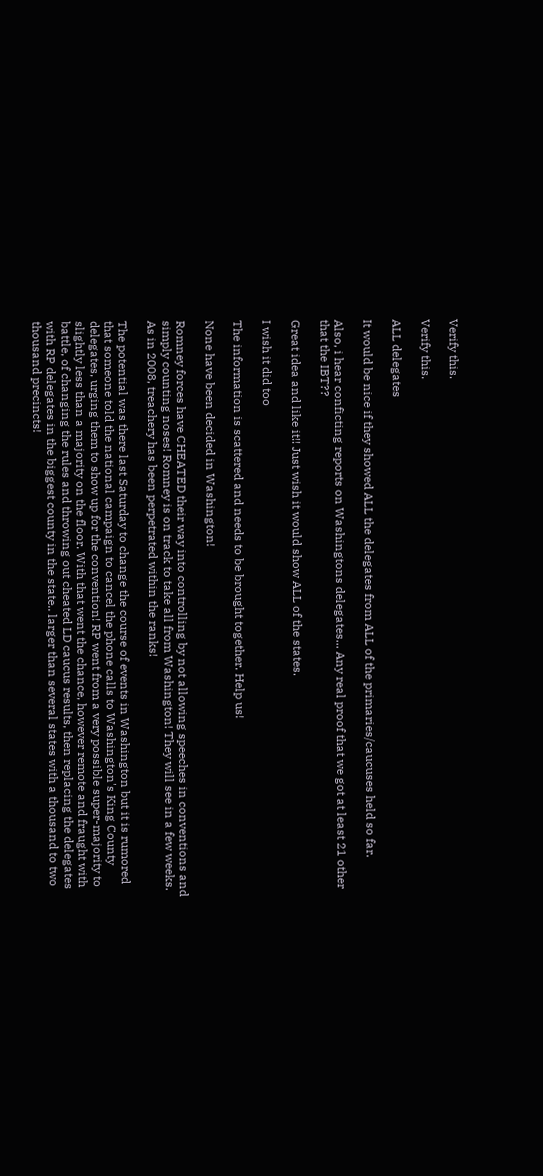Verify this.

Verify this.

ALL delegates

It would be nice if they showed ALL the delegates from ALL of the primaries/caucuses held so far.

Also, i hear conficting reports on Washingtons delegates... Any real proof that we got at least 21 other that the IBT??

Great idea and like it!! Just wish it would show ALL of the states.

I wish it did too

The information is scattered and needs to be brought together. Help us!

None have been decided in Washington!

Romney forces have CHEATED their way into controlling by not allowing speeches in conventions and simply counting noses! Romney is on track to take all from Washington! They will see in a few weeks. As in 2008, treachery has been perpetrated within the ranks!

The potential was there last Saturday to change the course of events in Washington but it is rumored that someone told the national campaign to cancel the phone calls to Washington's King County delegates, urging them to show up for the convention! RP went from a very possible super-majority to slightly less than a majority on the floor. With that went the chance, however remote and fraught with battle, of changing the rules and throwing out cheated LD caucus results, then replacing the delegates with RP delegates in the biggest county in the state.. larger than several states with a thousand to two thousand precincts!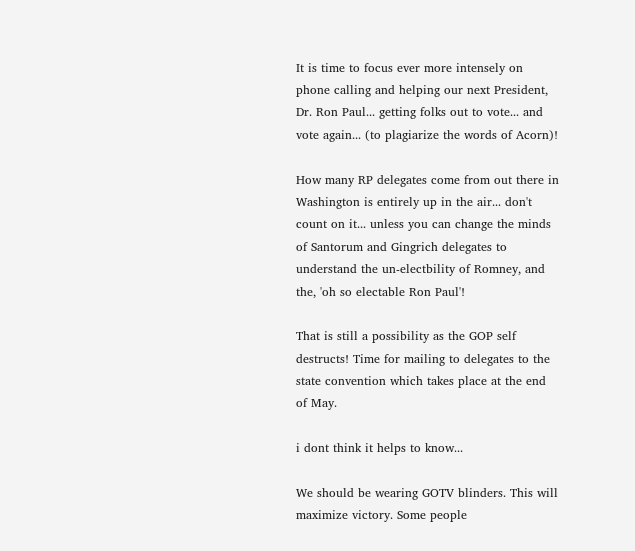It is time to focus ever more intensely on phone calling and helping our next President, Dr. Ron Paul... getting folks out to vote... and vote again... (to plagiarize the words of Acorn)!

How many RP delegates come from out there in Washington is entirely up in the air... don't count on it... unless you can change the minds of Santorum and Gingrich delegates to understand the un-electbility of Romney, and the, 'oh so electable Ron Paul'!

That is still a possibility as the GOP self destructs! Time for mailing to delegates to the state convention which takes place at the end of May.

i dont think it helps to know...

We should be wearing GOTV blinders. This will maximize victory. Some people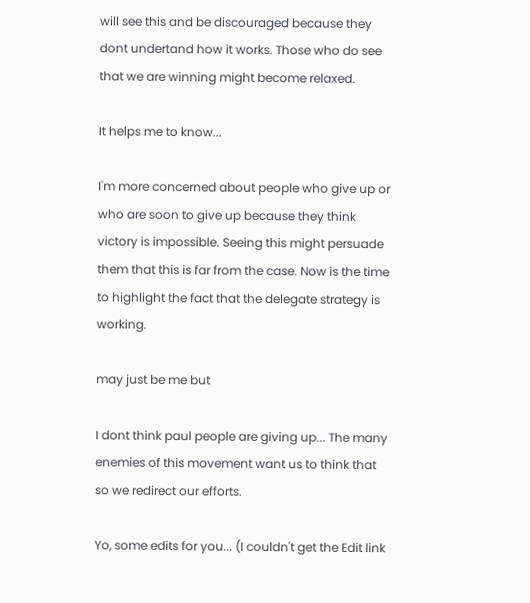will see this and be discouraged because they dont undertand how it works. Those who do see that we are winning might become relaxed.

It helps me to know...

I'm more concerned about people who give up or who are soon to give up because they think victory is impossible. Seeing this might persuade them that this is far from the case. Now is the time to highlight the fact that the delegate strategy is working.

may just be me but

I dont think paul people are giving up... The many enemies of this movement want us to think that so we redirect our efforts.

Yo, some edits for you... (I couldn't get the Edit link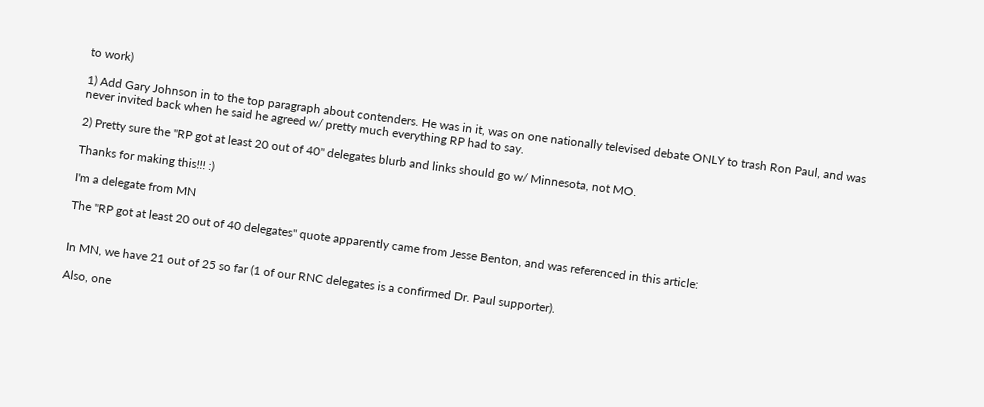to work)

1) Add Gary Johnson in to the top paragraph about contenders. He was in it, was on one nationally televised debate ONLY to trash Ron Paul, and was never invited back when he said he agreed w/ pretty much everything RP had to say.

2) Pretty sure the "RP got at least 20 out of 40" delegates blurb and links should go w/ Minnesota, not MO.

Thanks for making this!!! :)

I'm a delegate from MN

The "RP got at least 20 out of 40 delegates" quote apparently came from Jesse Benton, and was referenced in this article:


In MN, we have 21 out of 25 so far (1 of our RNC delegates is a confirmed Dr. Paul supporter).

Also, one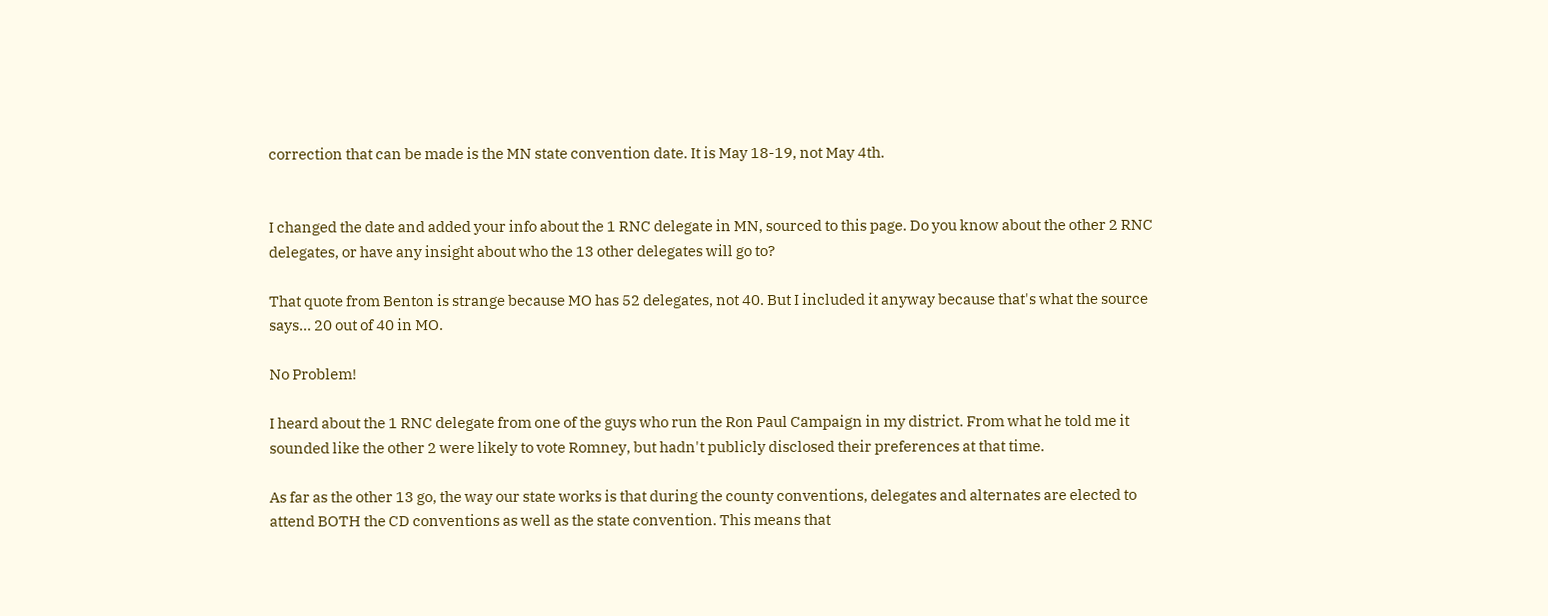correction that can be made is the MN state convention date. It is May 18-19, not May 4th.


I changed the date and added your info about the 1 RNC delegate in MN, sourced to this page. Do you know about the other 2 RNC delegates, or have any insight about who the 13 other delegates will go to?

That quote from Benton is strange because MO has 52 delegates, not 40. But I included it anyway because that's what the source says... 20 out of 40 in MO.

No Problem!

I heard about the 1 RNC delegate from one of the guys who run the Ron Paul Campaign in my district. From what he told me it sounded like the other 2 were likely to vote Romney, but hadn't publicly disclosed their preferences at that time.

As far as the other 13 go, the way our state works is that during the county conventions, delegates and alternates are elected to attend BOTH the CD conventions as well as the state convention. This means that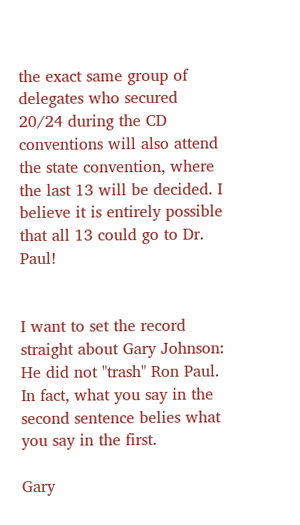the exact same group of delegates who secured 20/24 during the CD conventions will also attend the state convention, where the last 13 will be decided. I believe it is entirely possible that all 13 could go to Dr. Paul!


I want to set the record straight about Gary Johnson: He did not "trash" Ron Paul. In fact, what you say in the second sentence belies what you say in the first.

Gary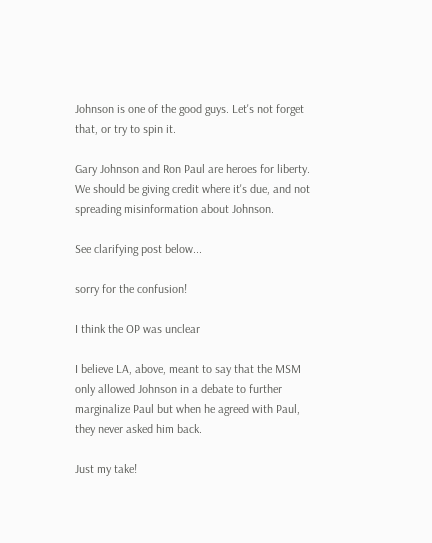Johnson is one of the good guys. Let's not forget that, or try to spin it.

Gary Johnson and Ron Paul are heroes for liberty. We should be giving credit where it's due, and not spreading misinformation about Johnson.

See clarifying post below...

sorry for the confusion!

I think the OP was unclear

I believe LA, above, meant to say that the MSM only allowed Johnson in a debate to further marginalize Paul but when he agreed with Paul, they never asked him back.

Just my take!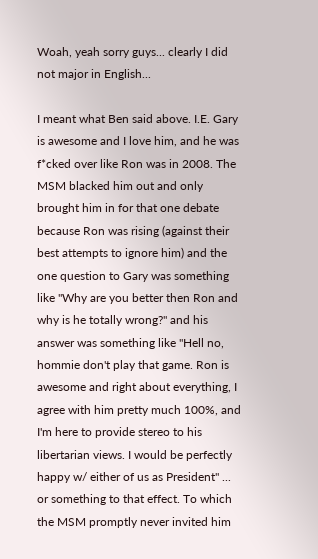Woah, yeah sorry guys... clearly I did not major in English...

I meant what Ben said above. I.E. Gary is awesome and I love him, and he was f*cked over like Ron was in 2008. The MSM blacked him out and only brought him in for that one debate because Ron was rising (against their best attempts to ignore him) and the one question to Gary was something like "Why are you better then Ron and why is he totally wrong?" and his answer was something like "Hell no, hommie don't play that game. Ron is awesome and right about everything, I agree with him pretty much 100%, and I'm here to provide stereo to his libertarian views. I would be perfectly happy w/ either of us as President" ... or something to that effect. To which the MSM promptly never invited him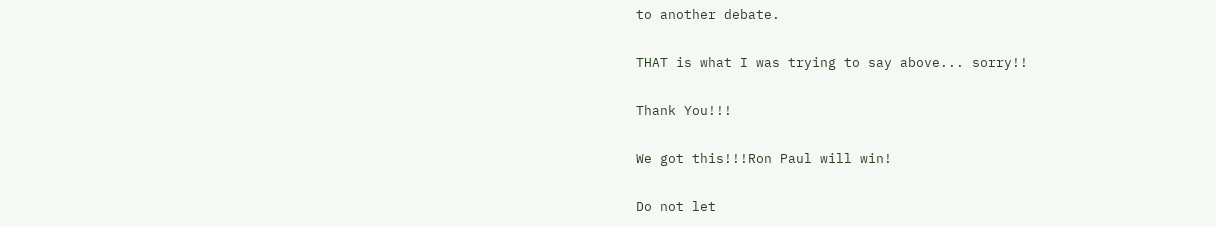to another debate.

THAT is what I was trying to say above... sorry!!

Thank You!!!

We got this!!!Ron Paul will win!

Do not let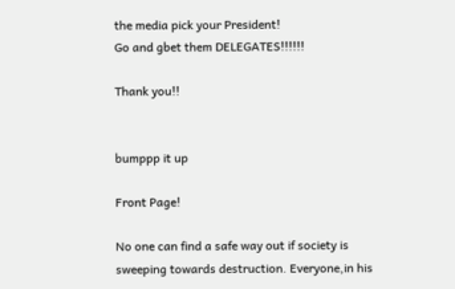the media pick your President!
Go and gbet them DELEGATES!!!!!!

Thank you!!


bumppp it up

Front Page!

No one can find a safe way out if society is sweeping towards destruction. Everyone,in his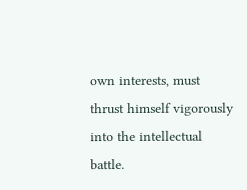own interests, must thrust himself vigorously into the intellectual battle.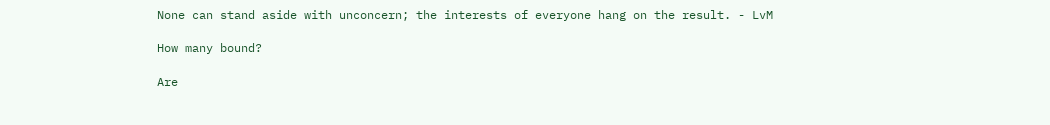None can stand aside with unconcern; the interests of everyone hang on the result. - LvM

How many bound?

Are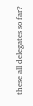these all delegates so far?